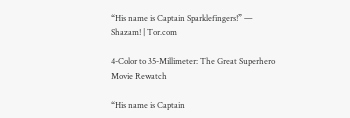“His name is Captain Sparklefingers!” — Shazam! | Tor.com

4-Color to 35-Millimeter: The Great Superhero Movie Rewatch

“His name is Captain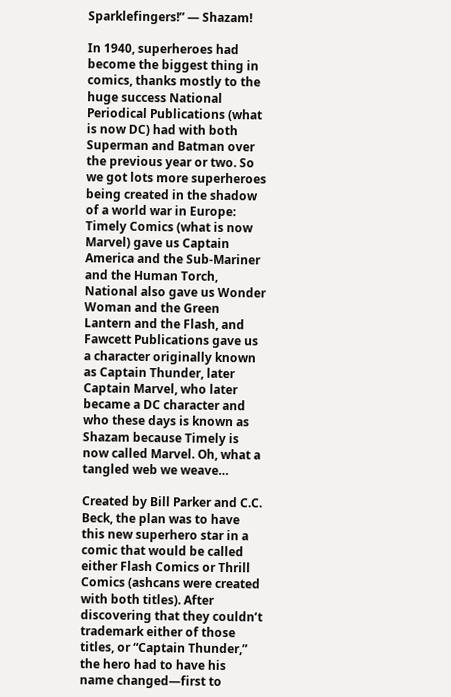Sparklefingers!” — Shazam!

In 1940, superheroes had become the biggest thing in comics, thanks mostly to the huge success National Periodical Publications (what is now DC) had with both Superman and Batman over the previous year or two. So we got lots more superheroes being created in the shadow of a world war in Europe: Timely Comics (what is now Marvel) gave us Captain America and the Sub-Mariner and the Human Torch, National also gave us Wonder Woman and the Green Lantern and the Flash, and Fawcett Publications gave us a character originally known as Captain Thunder, later Captain Marvel, who later became a DC character and who these days is known as Shazam because Timely is now called Marvel. Oh, what a tangled web we weave…

Created by Bill Parker and C.C. Beck, the plan was to have this new superhero star in a comic that would be called either Flash Comics or Thrill Comics (ashcans were created with both titles). After discovering that they couldn’t trademark either of those titles, or “Captain Thunder,” the hero had to have his name changed—first to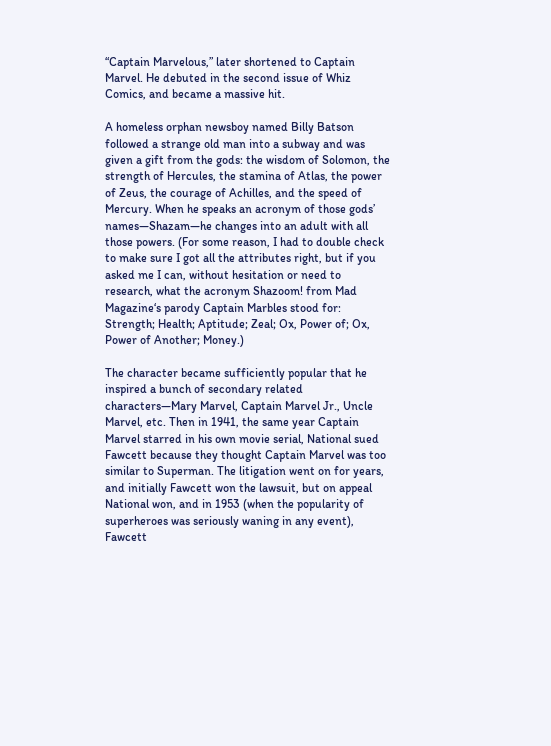“Captain Marvelous,” later shortened to Captain Marvel. He debuted in the second issue of Whiz Comics, and became a massive hit.

A homeless orphan newsboy named Billy Batson followed a strange old man into a subway and was given a gift from the gods: the wisdom of Solomon, the strength of Hercules, the stamina of Atlas, the power of Zeus, the courage of Achilles, and the speed of Mercury. When he speaks an acronym of those gods’ names—Shazam—he changes into an adult with all those powers. (For some reason, I had to double check to make sure I got all the attributes right, but if you asked me I can, without hesitation or need to research, what the acronym Shazoom! from Mad Magazine‘s parody Captain Marbles stood for: Strength; Health; Aptitude; Zeal; Ox, Power of; Ox, Power of Another; Money.)

The character became sufficiently popular that he inspired a bunch of secondary related characters—Mary Marvel, Captain Marvel Jr., Uncle Marvel, etc. Then in 1941, the same year Captain Marvel starred in his own movie serial, National sued Fawcett because they thought Captain Marvel was too similar to Superman. The litigation went on for years, and initially Fawcett won the lawsuit, but on appeal National won, and in 1953 (when the popularity of superheroes was seriously waning in any event), Fawcett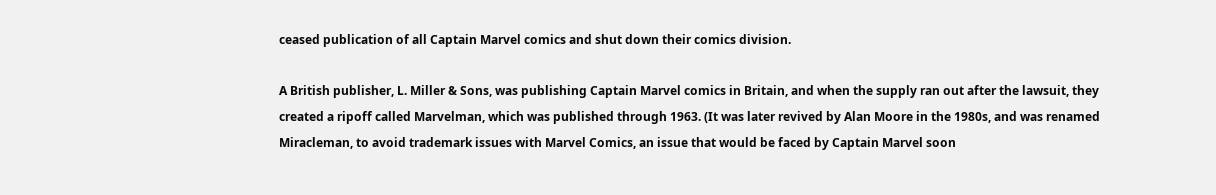ceased publication of all Captain Marvel comics and shut down their comics division.

A British publisher, L. Miller & Sons, was publishing Captain Marvel comics in Britain, and when the supply ran out after the lawsuit, they created a ripoff called Marvelman, which was published through 1963. (It was later revived by Alan Moore in the 1980s, and was renamed Miracleman, to avoid trademark issues with Marvel Comics, an issue that would be faced by Captain Marvel soon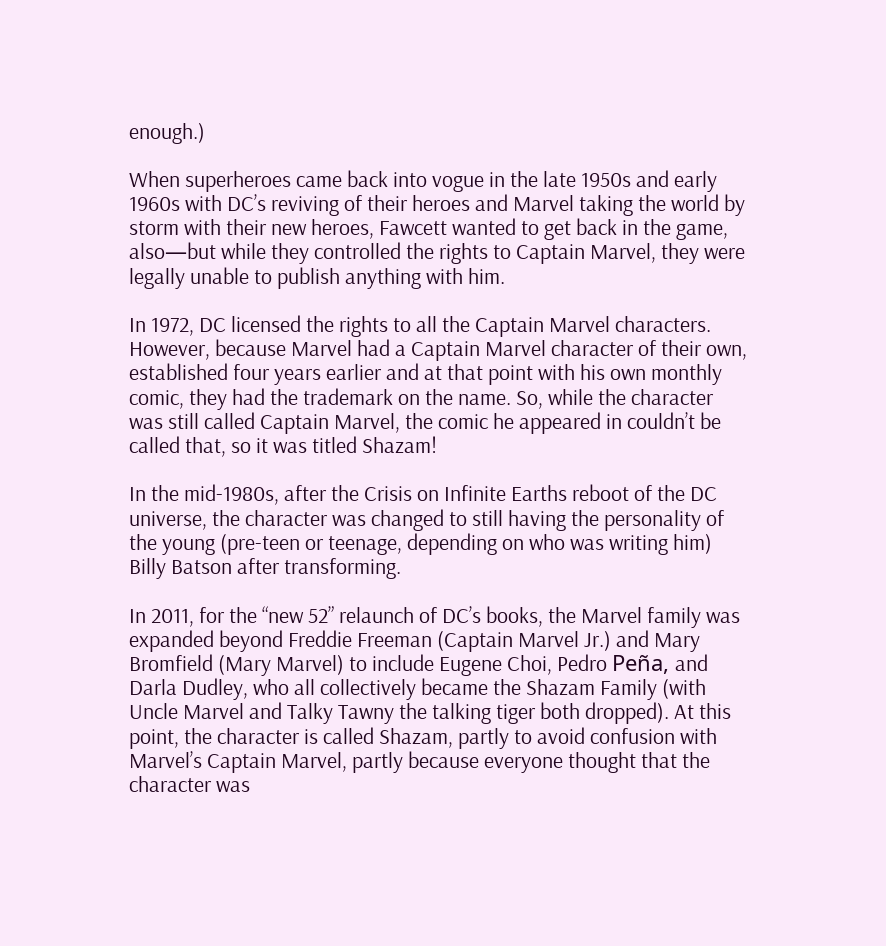enough.)

When superheroes came back into vogue in the late 1950s and early 1960s with DC’s reviving of their heroes and Marvel taking the world by storm with their new heroes, Fawcett wanted to get back in the game, also—but while they controlled the rights to Captain Marvel, they were legally unable to publish anything with him.

In 1972, DC licensed the rights to all the Captain Marvel characters. However, because Marvel had a Captain Marvel character of their own, established four years earlier and at that point with his own monthly comic, they had the trademark on the name. So, while the character was still called Captain Marvel, the comic he appeared in couldn’t be called that, so it was titled Shazam!

In the mid-1980s, after the Crisis on Infinite Earths reboot of the DC universe, the character was changed to still having the personality of the young (pre-teen or teenage, depending on who was writing him) Billy Batson after transforming.

In 2011, for the “new 52” relaunch of DC’s books, the Marvel family was expanded beyond Freddie Freeman (Captain Marvel Jr.) and Mary Bromfield (Mary Marvel) to include Eugene Choi, Pedro Peña, and Darla Dudley, who all collectively became the Shazam Family (with Uncle Marvel and Talky Tawny the talking tiger both dropped). At this point, the character is called Shazam, partly to avoid confusion with Marvel’s Captain Marvel, partly because everyone thought that the character was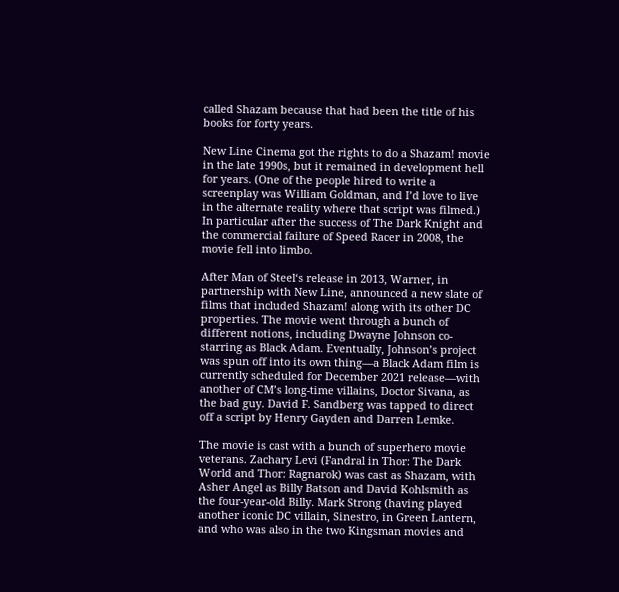called Shazam because that had been the title of his books for forty years.

New Line Cinema got the rights to do a Shazam! movie in the late 1990s, but it remained in development hell for years. (One of the people hired to write a screenplay was William Goldman, and I’d love to live in the alternate reality where that script was filmed.) In particular after the success of The Dark Knight and the commercial failure of Speed Racer in 2008, the movie fell into limbo.

After Man of Steel‘s release in 2013, Warner, in partnership with New Line, announced a new slate of films that included Shazam! along with its other DC properties. The movie went through a bunch of different notions, including Dwayne Johnson co-starring as Black Adam. Eventually, Johnson’s project was spun off into its own thing—a Black Adam film is currently scheduled for December 2021 release—with another of CM’s long-time villains, Doctor Sivana, as the bad guy. David F. Sandberg was tapped to direct off a script by Henry Gayden and Darren Lemke.

The movie is cast with a bunch of superhero movie veterans. Zachary Levi (Fandral in Thor: The Dark World and Thor: Ragnarok) was cast as Shazam, with Asher Angel as Billy Batson and David Kohlsmith as the four-year-old Billy. Mark Strong (having played another iconic DC villain, Sinestro, in Green Lantern, and who was also in the two Kingsman movies and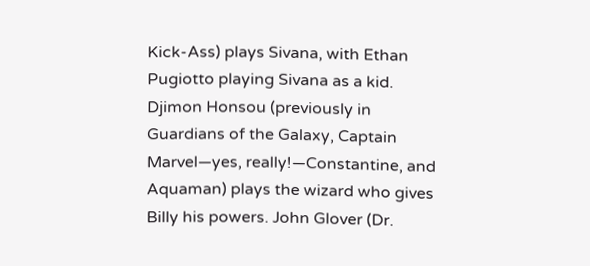Kick-Ass) plays Sivana, with Ethan Pugiotto playing Sivana as a kid. Djimon Honsou (previously in Guardians of the Galaxy, Captain Marvel—yes, really!—Constantine, and Aquaman) plays the wizard who gives Billy his powers. John Glover (Dr.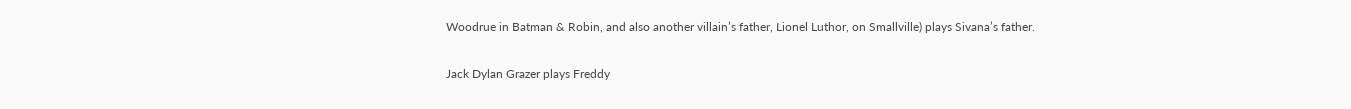Woodrue in Batman & Robin, and also another villain’s father, Lionel Luthor, on Smallville) plays Sivana’s father.

Jack Dylan Grazer plays Freddy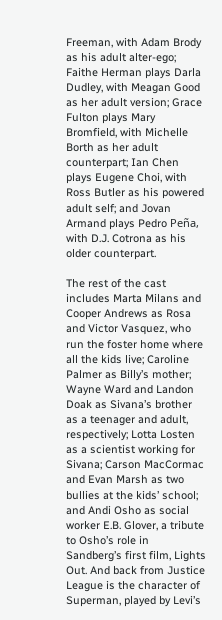Freeman, with Adam Brody as his adult alter-ego; Faithe Herman plays Darla Dudley, with Meagan Good as her adult version; Grace Fulton plays Mary Bromfield, with Michelle Borth as her adult counterpart; Ian Chen plays Eugene Choi, with Ross Butler as his powered adult self; and Jovan Armand plays Pedro Peña, with D.J. Cotrona as his older counterpart.

The rest of the cast includes Marta Milans and Cooper Andrews as Rosa and Victor Vasquez, who run the foster home where all the kids live; Caroline Palmer as Billy’s mother; Wayne Ward and Landon Doak as Sivana’s brother as a teenager and adult, respectively; Lotta Losten as a scientist working for Sivana; Carson MacCormac and Evan Marsh as two bullies at the kids’ school; and Andi Osho as social worker E.B. Glover, a tribute to Osho’s role in Sandberg’s first film, Lights Out. And back from Justice League is the character of Superman, played by Levi’s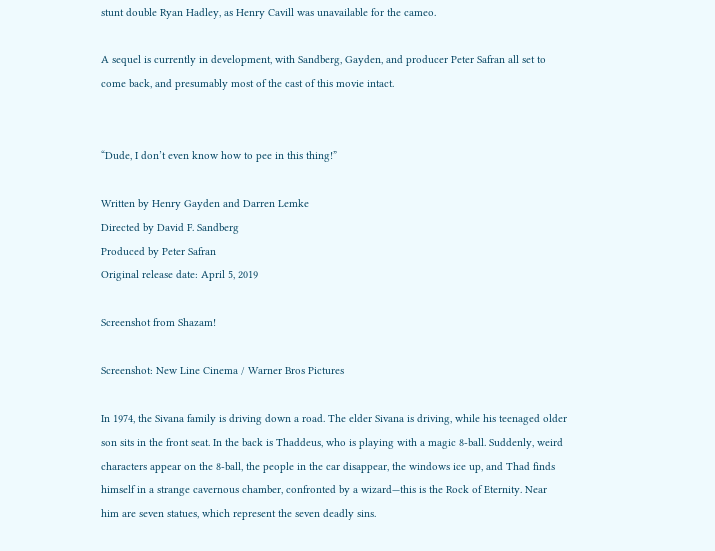stunt double Ryan Hadley, as Henry Cavill was unavailable for the cameo.

A sequel is currently in development, with Sandberg, Gayden, and producer Peter Safran all set to come back, and presumably most of the cast of this movie intact.


“Dude, I don’t even know how to pee in this thing!”

Written by Henry Gayden and Darren Lemke
Directed by David F. Sandberg
Produced by Peter Safran
Original release date: April 5, 2019

Screenshot from Shazam!

Screenshot: New Line Cinema / Warner Bros Pictures

In 1974, the Sivana family is driving down a road. The elder Sivana is driving, while his teenaged older son sits in the front seat. In the back is Thaddeus, who is playing with a magic 8-ball. Suddenly, weird characters appear on the 8-ball, the people in the car disappear, the windows ice up, and Thad finds himself in a strange cavernous chamber, confronted by a wizard—this is the Rock of Eternity. Near him are seven statues, which represent the seven deadly sins.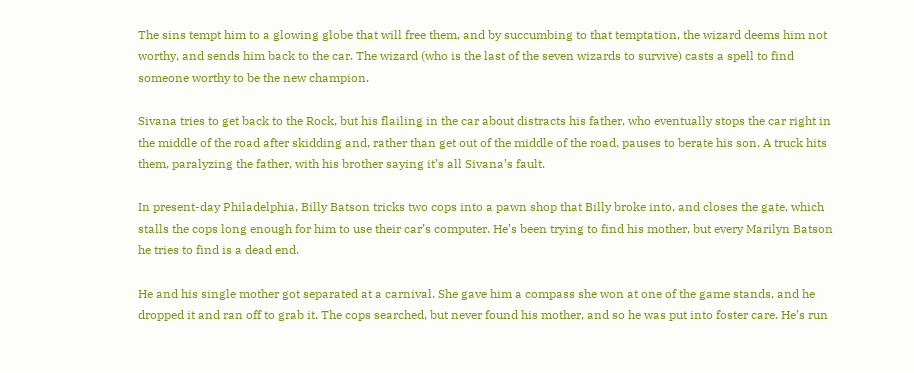The sins tempt him to a glowing globe that will free them, and by succumbing to that temptation, the wizard deems him not worthy, and sends him back to the car. The wizard (who is the last of the seven wizards to survive) casts a spell to find someone worthy to be the new champion.

Sivana tries to get back to the Rock, but his flailing in the car about distracts his father, who eventually stops the car right in the middle of the road after skidding and, rather than get out of the middle of the road, pauses to berate his son. A truck hits them, paralyzing the father, with his brother saying it’s all Sivana’s fault.

In present-day Philadelphia, Billy Batson tricks two cops into a pawn shop that Billy broke into, and closes the gate, which stalls the cops long enough for him to use their car’s computer. He’s been trying to find his mother, but every Marilyn Batson he tries to find is a dead end.

He and his single mother got separated at a carnival. She gave him a compass she won at one of the game stands, and he dropped it and ran off to grab it. The cops searched, but never found his mother, and so he was put into foster care. He’s run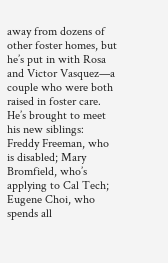away from dozens of other foster homes, but he’s put in with Rosa and Victor Vasquez—a couple who were both raised in foster care. He’s brought to meet his new siblings: Freddy Freeman, who is disabled; Mary Bromfield, who’s applying to Cal Tech; Eugene Choi, who spends all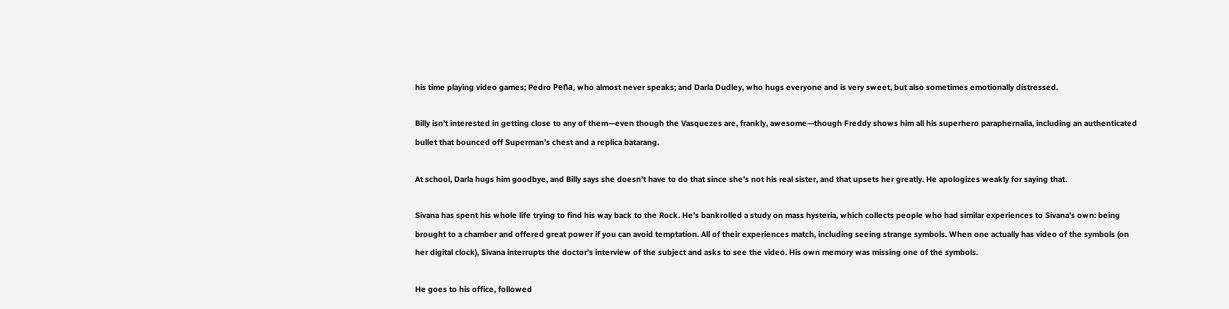his time playing video games; Pedro Peña, who almost never speaks; and Darla Dudley, who hugs everyone and is very sweet, but also sometimes emotionally distressed.

Billy isn’t interested in getting close to any of them—even though the Vasquezes are, frankly, awesome—though Freddy shows him all his superhero paraphernalia, including an authenticated bullet that bounced off Superman’s chest and a replica batarang.

At school, Darla hugs him goodbye, and Billy says she doesn’t have to do that since she’s not his real sister, and that upsets her greatly. He apologizes weakly for saying that.

Sivana has spent his whole life trying to find his way back to the Rock. He’s bankrolled a study on mass hysteria, which collects people who had similar experiences to Sivana’s own: being brought to a chamber and offered great power if you can avoid temptation. All of their experiences match, including seeing strange symbols. When one actually has video of the symbols (on her digital clock), Sivana interrupts the doctor’s interview of the subject and asks to see the video. His own memory was missing one of the symbols.

He goes to his office, followed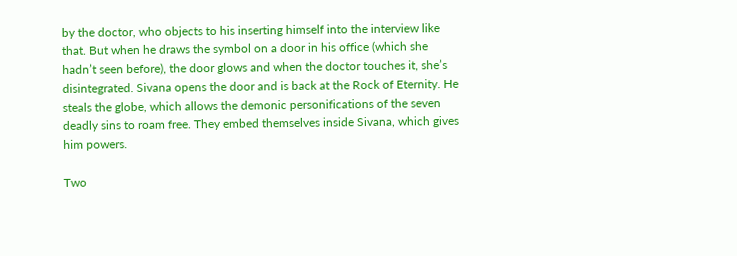by the doctor, who objects to his inserting himself into the interview like that. But when he draws the symbol on a door in his office (which she hadn’t seen before), the door glows and when the doctor touches it, she’s disintegrated. Sivana opens the door and is back at the Rock of Eternity. He steals the globe, which allows the demonic personifications of the seven deadly sins to roam free. They embed themselves inside Sivana, which gives him powers.

Two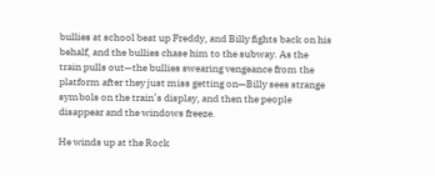bullies at school beat up Freddy, and Billy fights back on his behalf, and the bullies chase him to the subway. As the train pulls out—the bullies swearing vengeance from the platform after they just miss getting on—Billy sees strange symbols on the train’s display, and then the people disappear and the windows freeze.

He winds up at the Rock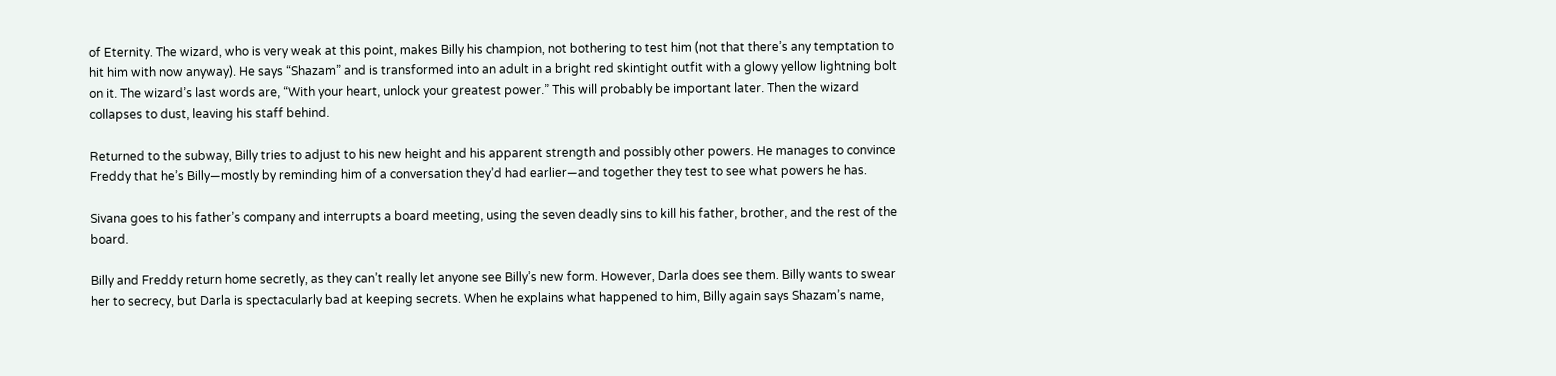of Eternity. The wizard, who is very weak at this point, makes Billy his champion, not bothering to test him (not that there’s any temptation to hit him with now anyway). He says “Shazam” and is transformed into an adult in a bright red skintight outfit with a glowy yellow lightning bolt on it. The wizard’s last words are, “With your heart, unlock your greatest power.” This will probably be important later. Then the wizard collapses to dust, leaving his staff behind.

Returned to the subway, Billy tries to adjust to his new height and his apparent strength and possibly other powers. He manages to convince Freddy that he’s Billy—mostly by reminding him of a conversation they’d had earlier—and together they test to see what powers he has.

Sivana goes to his father’s company and interrupts a board meeting, using the seven deadly sins to kill his father, brother, and the rest of the board.

Billy and Freddy return home secretly, as they can’t really let anyone see Billy’s new form. However, Darla does see them. Billy wants to swear her to secrecy, but Darla is spectacularly bad at keeping secrets. When he explains what happened to him, Billy again says Shazam’s name,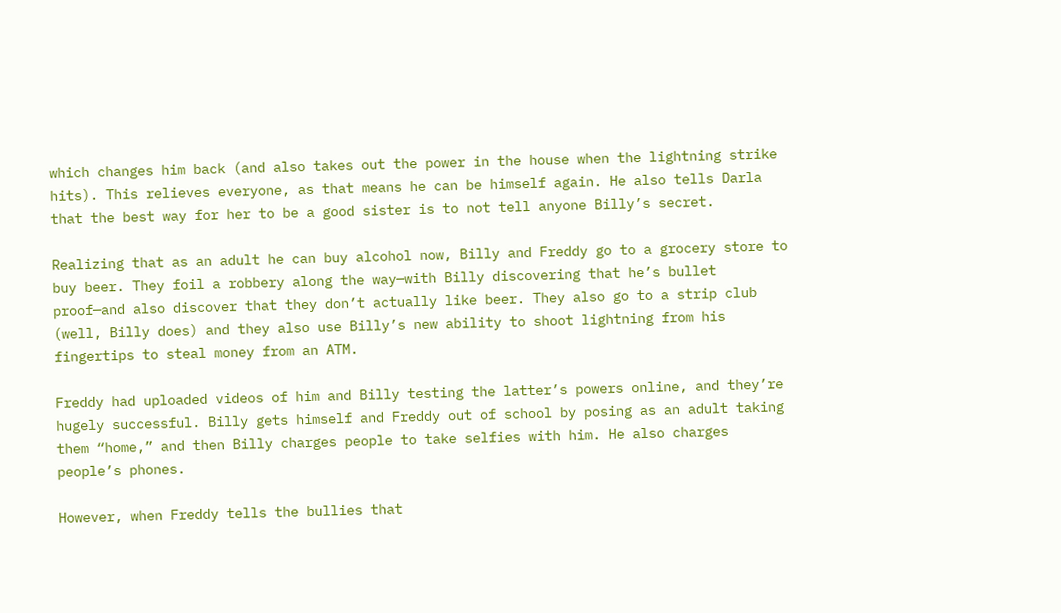which changes him back (and also takes out the power in the house when the lightning strike hits). This relieves everyone, as that means he can be himself again. He also tells Darla that the best way for her to be a good sister is to not tell anyone Billy’s secret.

Realizing that as an adult he can buy alcohol now, Billy and Freddy go to a grocery store to buy beer. They foil a robbery along the way—with Billy discovering that he’s bullet proof—and also discover that they don’t actually like beer. They also go to a strip club (well, Billy does) and they also use Billy’s new ability to shoot lightning from his fingertips to steal money from an ATM.

Freddy had uploaded videos of him and Billy testing the latter’s powers online, and they’re hugely successful. Billy gets himself and Freddy out of school by posing as an adult taking them “home,” and then Billy charges people to take selfies with him. He also charges people’s phones.

However, when Freddy tells the bullies that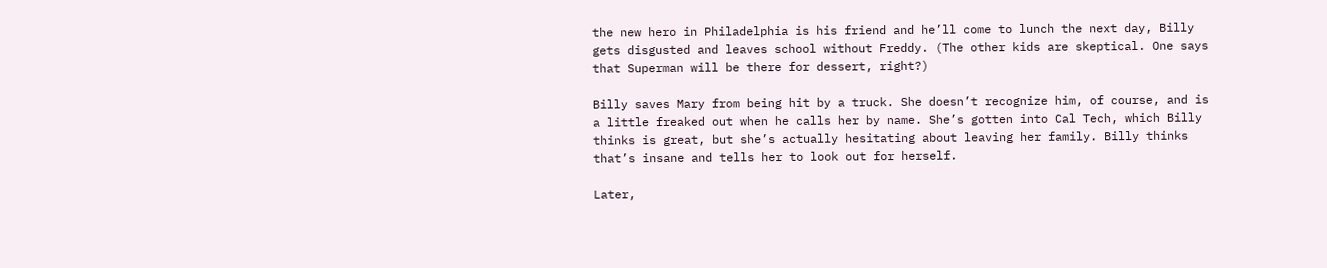the new hero in Philadelphia is his friend and he’ll come to lunch the next day, Billy gets disgusted and leaves school without Freddy. (The other kids are skeptical. One says that Superman will be there for dessert, right?)

Billy saves Mary from being hit by a truck. She doesn’t recognize him, of course, and is a little freaked out when he calls her by name. She’s gotten into Cal Tech, which Billy thinks is great, but she’s actually hesitating about leaving her family. Billy thinks that’s insane and tells her to look out for herself.

Later,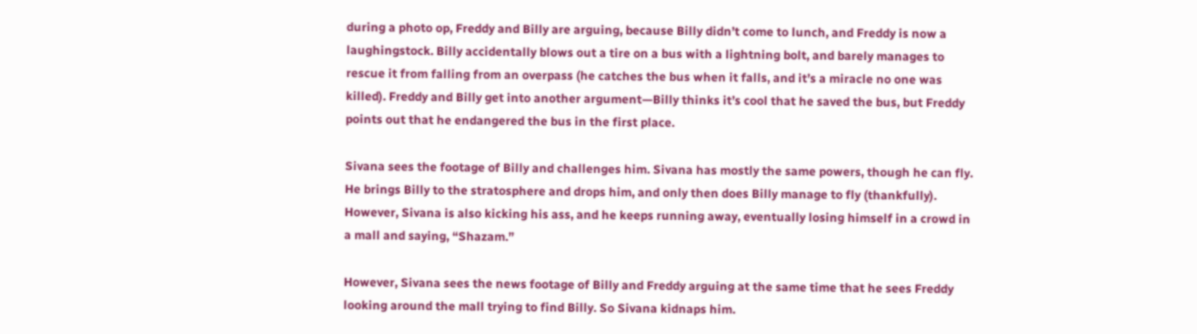during a photo op, Freddy and Billy are arguing, because Billy didn’t come to lunch, and Freddy is now a laughingstock. Billy accidentally blows out a tire on a bus with a lightning bolt, and barely manages to rescue it from falling from an overpass (he catches the bus when it falls, and it’s a miracle no one was killed). Freddy and Billy get into another argument—Billy thinks it’s cool that he saved the bus, but Freddy points out that he endangered the bus in the first place.

Sivana sees the footage of Billy and challenges him. Sivana has mostly the same powers, though he can fly. He brings Billy to the stratosphere and drops him, and only then does Billy manage to fly (thankfully). However, Sivana is also kicking his ass, and he keeps running away, eventually losing himself in a crowd in a mall and saying, “Shazam.”

However, Sivana sees the news footage of Billy and Freddy arguing at the same time that he sees Freddy looking around the mall trying to find Billy. So Sivana kidnaps him.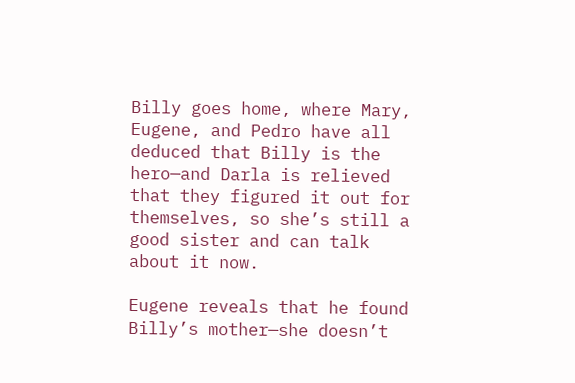Billy goes home, where Mary, Eugene, and Pedro have all deduced that Billy is the hero—and Darla is relieved that they figured it out for themselves, so she’s still a good sister and can talk about it now.

Eugene reveals that he found Billy’s mother—she doesn’t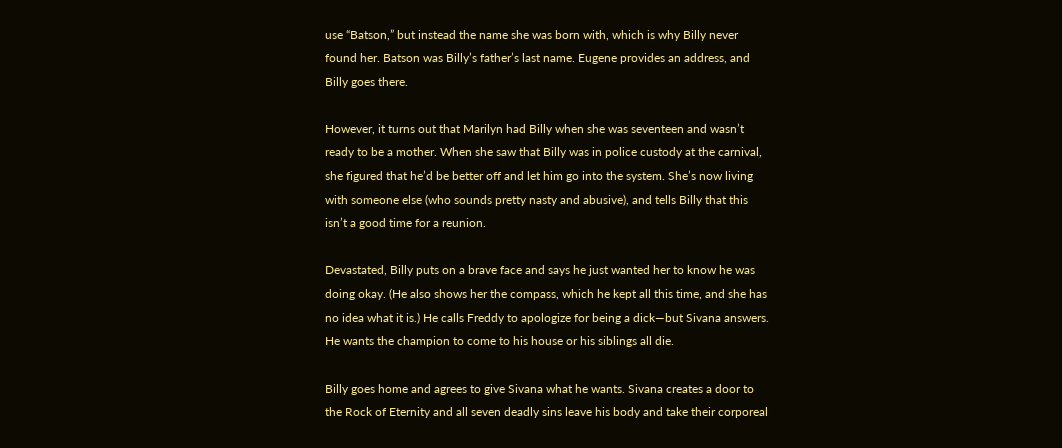use “Batson,” but instead the name she was born with, which is why Billy never found her. Batson was Billy’s father’s last name. Eugene provides an address, and Billy goes there.

However, it turns out that Marilyn had Billy when she was seventeen and wasn’t ready to be a mother. When she saw that Billy was in police custody at the carnival, she figured that he’d be better off and let him go into the system. She’s now living with someone else (who sounds pretty nasty and abusive), and tells Billy that this isn’t a good time for a reunion.

Devastated, Billy puts on a brave face and says he just wanted her to know he was doing okay. (He also shows her the compass, which he kept all this time, and she has no idea what it is.) He calls Freddy to apologize for being a dick—but Sivana answers. He wants the champion to come to his house or his siblings all die.

Billy goes home and agrees to give Sivana what he wants. Sivana creates a door to the Rock of Eternity and all seven deadly sins leave his body and take their corporeal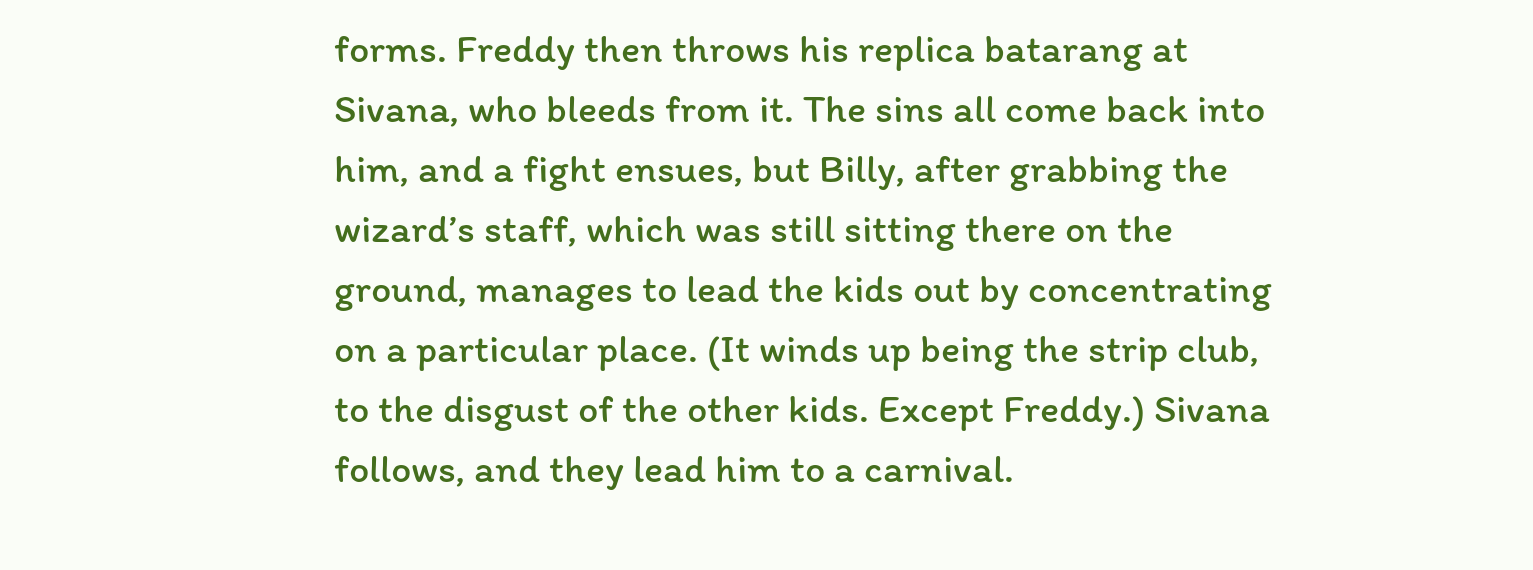forms. Freddy then throws his replica batarang at Sivana, who bleeds from it. The sins all come back into him, and a fight ensues, but Billy, after grabbing the wizard’s staff, which was still sitting there on the ground, manages to lead the kids out by concentrating on a particular place. (It winds up being the strip club, to the disgust of the other kids. Except Freddy.) Sivana follows, and they lead him to a carnival.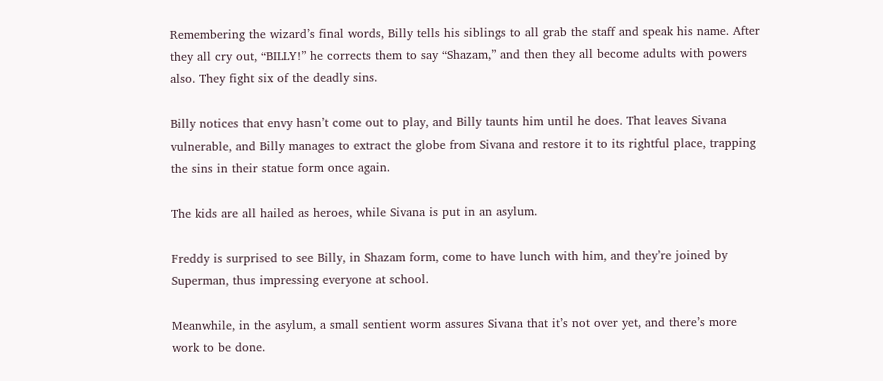Remembering the wizard’s final words, Billy tells his siblings to all grab the staff and speak his name. After they all cry out, “BILLY!” he corrects them to say “Shazam,” and then they all become adults with powers also. They fight six of the deadly sins.

Billy notices that envy hasn’t come out to play, and Billy taunts him until he does. That leaves Sivana vulnerable, and Billy manages to extract the globe from Sivana and restore it to its rightful place, trapping the sins in their statue form once again.

The kids are all hailed as heroes, while Sivana is put in an asylum.

Freddy is surprised to see Billy, in Shazam form, come to have lunch with him, and they’re joined by Superman, thus impressing everyone at school.

Meanwhile, in the asylum, a small sentient worm assures Sivana that it’s not over yet, and there’s more work to be done.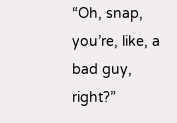“Oh, snap, you’re, like, a bad guy, right?”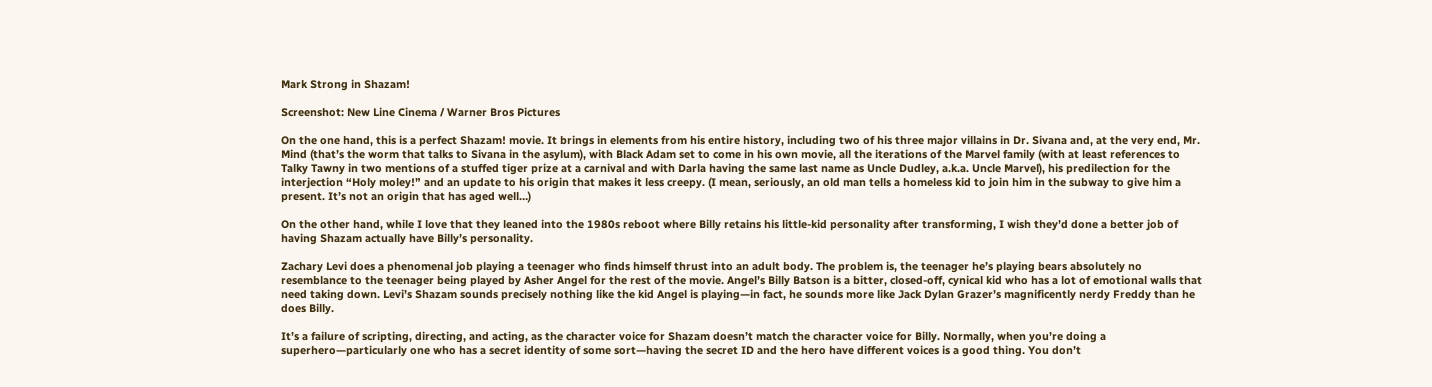Mark Strong in Shazam!

Screenshot: New Line Cinema / Warner Bros Pictures

On the one hand, this is a perfect Shazam! movie. It brings in elements from his entire history, including two of his three major villains in Dr. Sivana and, at the very end, Mr. Mind (that’s the worm that talks to Sivana in the asylum), with Black Adam set to come in his own movie, all the iterations of the Marvel family (with at least references to Talky Tawny in two mentions of a stuffed tiger prize at a carnival and with Darla having the same last name as Uncle Dudley, a.k.a. Uncle Marvel), his predilection for the interjection “Holy moley!” and an update to his origin that makes it less creepy. (I mean, seriously, an old man tells a homeless kid to join him in the subway to give him a present. It’s not an origin that has aged well…)

On the other hand, while I love that they leaned into the 1980s reboot where Billy retains his little-kid personality after transforming, I wish they’d done a better job of having Shazam actually have Billy’s personality.

Zachary Levi does a phenomenal job playing a teenager who finds himself thrust into an adult body. The problem is, the teenager he’s playing bears absolutely no resemblance to the teenager being played by Asher Angel for the rest of the movie. Angel’s Billy Batson is a bitter, closed-off, cynical kid who has a lot of emotional walls that need taking down. Levi’s Shazam sounds precisely nothing like the kid Angel is playing—in fact, he sounds more like Jack Dylan Grazer’s magnificently nerdy Freddy than he does Billy.

It’s a failure of scripting, directing, and acting, as the character voice for Shazam doesn’t match the character voice for Billy. Normally, when you’re doing a superhero—particularly one who has a secret identity of some sort—having the secret ID and the hero have different voices is a good thing. You don’t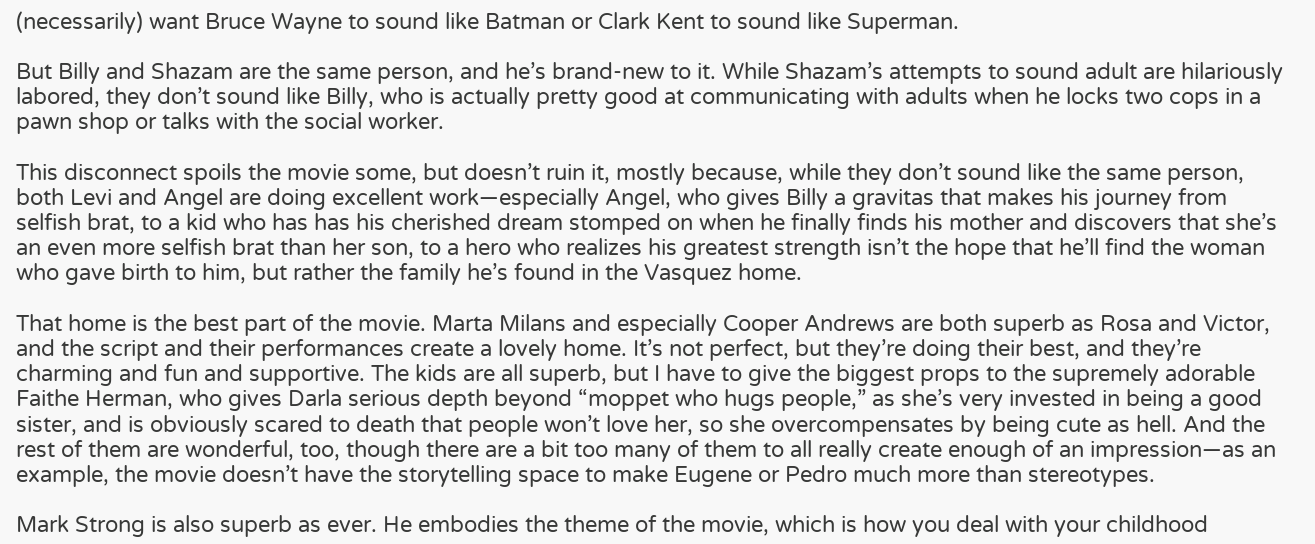(necessarily) want Bruce Wayne to sound like Batman or Clark Kent to sound like Superman.

But Billy and Shazam are the same person, and he’s brand-new to it. While Shazam’s attempts to sound adult are hilariously labored, they don’t sound like Billy, who is actually pretty good at communicating with adults when he locks two cops in a pawn shop or talks with the social worker.

This disconnect spoils the movie some, but doesn’t ruin it, mostly because, while they don’t sound like the same person, both Levi and Angel are doing excellent work—especially Angel, who gives Billy a gravitas that makes his journey from selfish brat, to a kid who has has his cherished dream stomped on when he finally finds his mother and discovers that she’s an even more selfish brat than her son, to a hero who realizes his greatest strength isn’t the hope that he’ll find the woman who gave birth to him, but rather the family he’s found in the Vasquez home.

That home is the best part of the movie. Marta Milans and especially Cooper Andrews are both superb as Rosa and Victor, and the script and their performances create a lovely home. It’s not perfect, but they’re doing their best, and they’re charming and fun and supportive. The kids are all superb, but I have to give the biggest props to the supremely adorable Faithe Herman, who gives Darla serious depth beyond “moppet who hugs people,” as she’s very invested in being a good sister, and is obviously scared to death that people won’t love her, so she overcompensates by being cute as hell. And the rest of them are wonderful, too, though there are a bit too many of them to all really create enough of an impression—as an example, the movie doesn’t have the storytelling space to make Eugene or Pedro much more than stereotypes.

Mark Strong is also superb as ever. He embodies the theme of the movie, which is how you deal with your childhood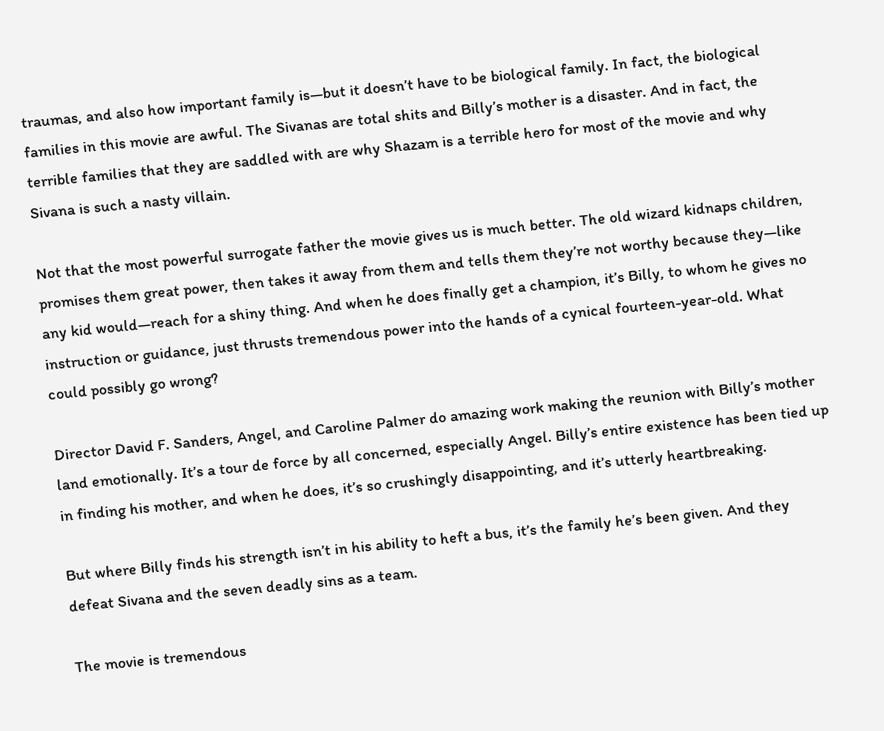traumas, and also how important family is—but it doesn’t have to be biological family. In fact, the biological families in this movie are awful. The Sivanas are total shits and Billy’s mother is a disaster. And in fact, the terrible families that they are saddled with are why Shazam is a terrible hero for most of the movie and why Sivana is such a nasty villain.

Not that the most powerful surrogate father the movie gives us is much better. The old wizard kidnaps children, promises them great power, then takes it away from them and tells them they’re not worthy because they—like any kid would—reach for a shiny thing. And when he does finally get a champion, it’s Billy, to whom he gives no instruction or guidance, just thrusts tremendous power into the hands of a cynical fourteen-year-old. What could possibly go wrong?

Director David F. Sanders, Angel, and Caroline Palmer do amazing work making the reunion with Billy’s mother land emotionally. It’s a tour de force by all concerned, especially Angel. Billy’s entire existence has been tied up in finding his mother, and when he does, it’s so crushingly disappointing, and it’s utterly heartbreaking.

But where Billy finds his strength isn’t in his ability to heft a bus, it’s the family he’s been given. And they defeat Sivana and the seven deadly sins as a team.

The movie is tremendous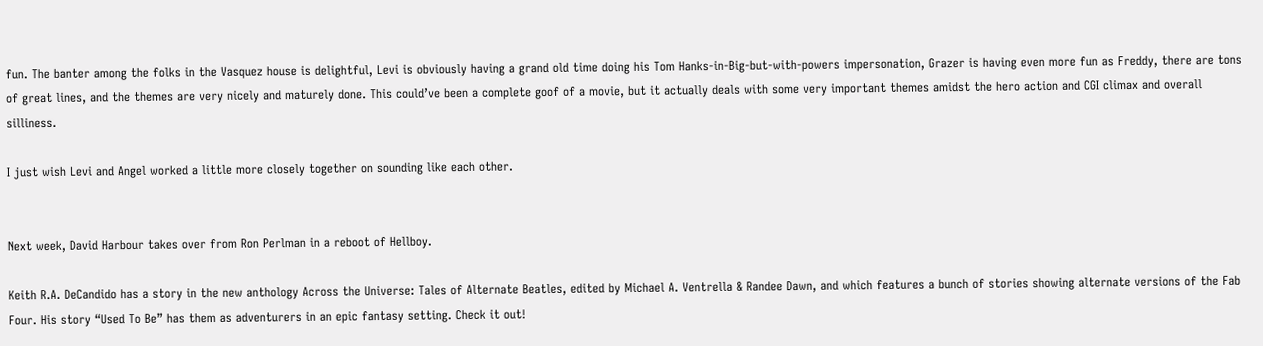fun. The banter among the folks in the Vasquez house is delightful, Levi is obviously having a grand old time doing his Tom Hanks-in-Big-but-with-powers impersonation, Grazer is having even more fun as Freddy, there are tons of great lines, and the themes are very nicely and maturely done. This could’ve been a complete goof of a movie, but it actually deals with some very important themes amidst the hero action and CGI climax and overall silliness.

I just wish Levi and Angel worked a little more closely together on sounding like each other.


Next week, David Harbour takes over from Ron Perlman in a reboot of Hellboy.

Keith R.A. DeCandido has a story in the new anthology Across the Universe: Tales of Alternate Beatles, edited by Michael A. Ventrella & Randee Dawn, and which features a bunch of stories showing alternate versions of the Fab Four. His story “Used To Be” has them as adventurers in an epic fantasy setting. Check it out!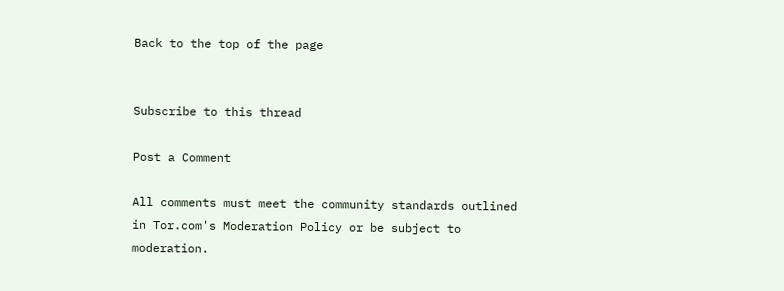Back to the top of the page


Subscribe to this thread

Post a Comment

All comments must meet the community standards outlined in Tor.com's Moderation Policy or be subject to moderation.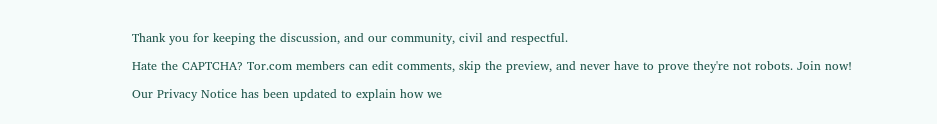Thank you for keeping the discussion, and our community, civil and respectful.

Hate the CAPTCHA? Tor.com members can edit comments, skip the preview, and never have to prove they're not robots. Join now!

Our Privacy Notice has been updated to explain how we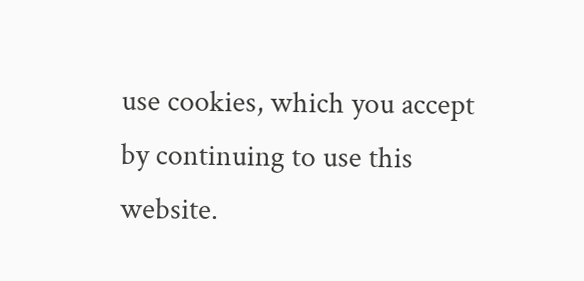use cookies, which you accept by continuing to use this website.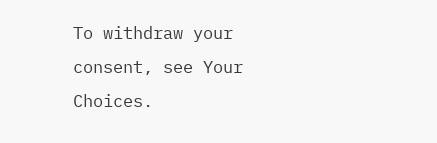To withdraw your consent, see Your Choices.